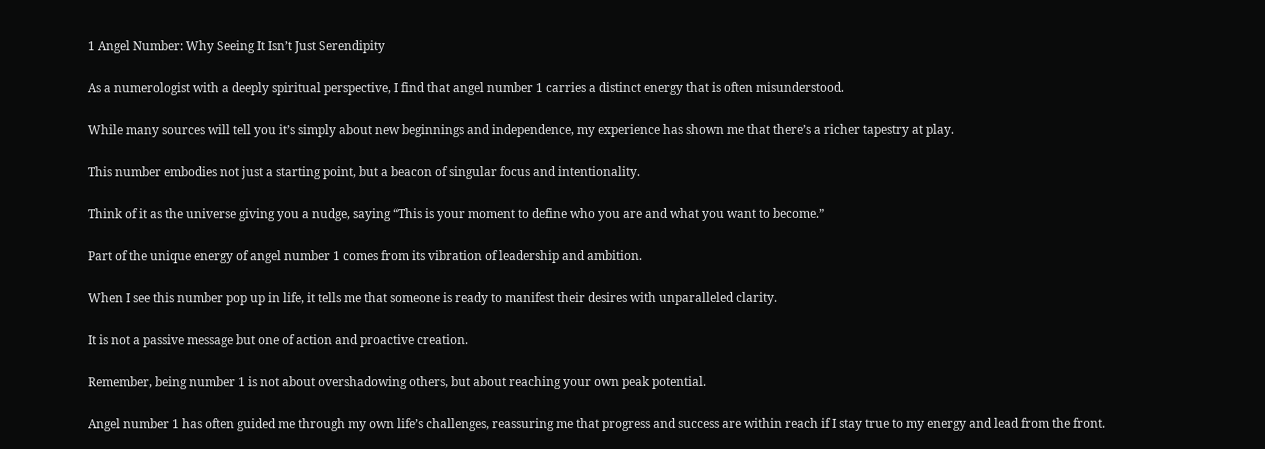1 Angel Number: Why Seeing It Isn’t Just Serendipity

As a numerologist with a deeply spiritual perspective, I find that angel number 1 carries a distinct energy that is often misunderstood.

While many sources will tell you it’s simply about new beginnings and independence, my experience has shown me that there’s a richer tapestry at play.

This number embodies not just a starting point, but a beacon of singular focus and intentionality.

Think of it as the universe giving you a nudge, saying “This is your moment to define who you are and what you want to become.”

Part of the unique energy of angel number 1 comes from its vibration of leadership and ambition.

When I see this number pop up in life, it tells me that someone is ready to manifest their desires with unparalleled clarity.

It is not a passive message but one of action and proactive creation.

Remember, being number 1 is not about overshadowing others, but about reaching your own peak potential.

Angel number 1 has often guided me through my own life’s challenges, reassuring me that progress and success are within reach if I stay true to my energy and lead from the front.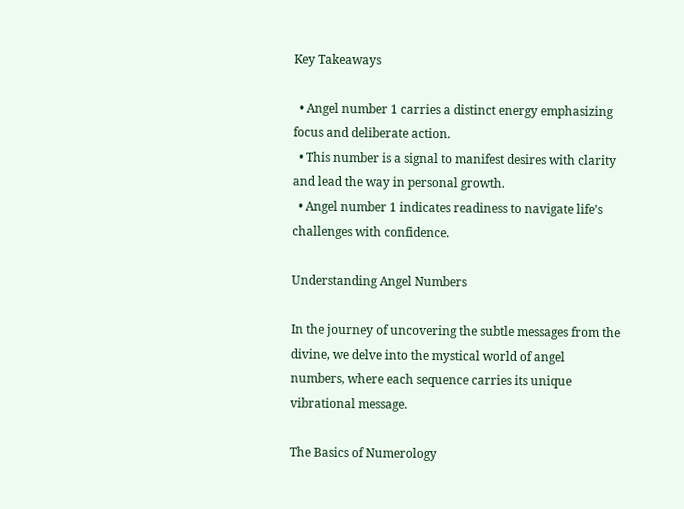Key Takeaways

  • Angel number 1 carries a distinct energy emphasizing focus and deliberate action.
  • This number is a signal to manifest desires with clarity and lead the way in personal growth.
  • Angel number 1 indicates readiness to navigate life’s challenges with confidence.

Understanding Angel Numbers

In the journey of uncovering the subtle messages from the divine, we delve into the mystical world of angel numbers, where each sequence carries its unique vibrational message.

The Basics of Numerology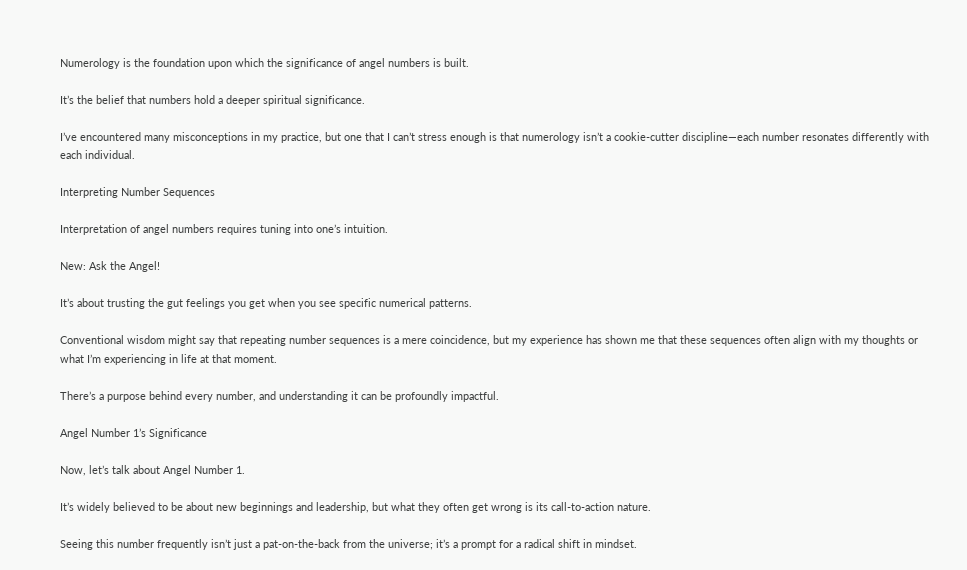Numerology is the foundation upon which the significance of angel numbers is built.

It’s the belief that numbers hold a deeper spiritual significance.

I’ve encountered many misconceptions in my practice, but one that I can’t stress enough is that numerology isn’t a cookie-cutter discipline—each number resonates differently with each individual.

Interpreting Number Sequences

Interpretation of angel numbers requires tuning into one’s intuition.

New: Ask the Angel!

It’s about trusting the gut feelings you get when you see specific numerical patterns.

Conventional wisdom might say that repeating number sequences is a mere coincidence, but my experience has shown me that these sequences often align with my thoughts or what I’m experiencing in life at that moment.

There’s a purpose behind every number, and understanding it can be profoundly impactful.

Angel Number 1’s Significance

Now, let’s talk about Angel Number 1.

It’s widely believed to be about new beginnings and leadership, but what they often get wrong is its call-to-action nature.

Seeing this number frequently isn’t just a pat-on-the-back from the universe; it’s a prompt for a radical shift in mindset.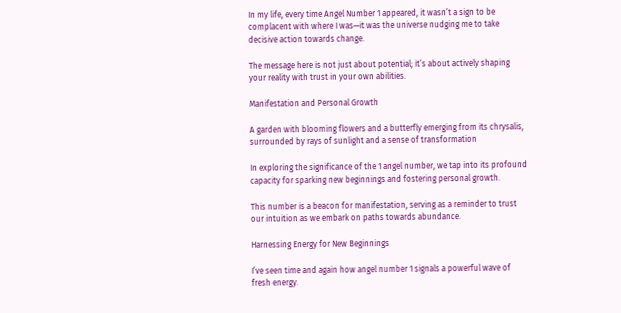In my life, every time Angel Number 1 appeared, it wasn’t a sign to be complacent with where I was—it was the universe nudging me to take decisive action towards change.

The message here is not just about potential; it’s about actively shaping your reality with trust in your own abilities.

Manifestation and Personal Growth

A garden with blooming flowers and a butterfly emerging from its chrysalis, surrounded by rays of sunlight and a sense of transformation

In exploring the significance of the 1 angel number, we tap into its profound capacity for sparking new beginnings and fostering personal growth.

This number is a beacon for manifestation, serving as a reminder to trust our intuition as we embark on paths towards abundance.

Harnessing Energy for New Beginnings

I’ve seen time and again how angel number 1 signals a powerful wave of fresh energy.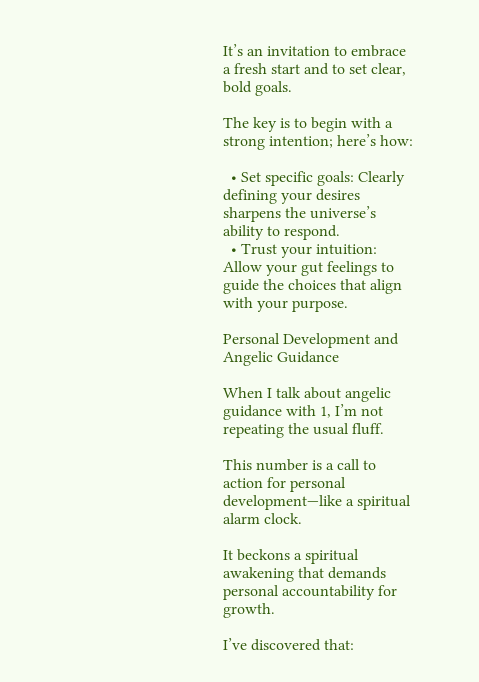It’s an invitation to embrace a fresh start and to set clear, bold goals.

The key is to begin with a strong intention; here’s how:

  • Set specific goals: Clearly defining your desires sharpens the universe’s ability to respond.
  • Trust your intuition: Allow your gut feelings to guide the choices that align with your purpose.

Personal Development and Angelic Guidance

When I talk about angelic guidance with 1, I’m not repeating the usual fluff.

This number is a call to action for personal development—like a spiritual alarm clock.

It beckons a spiritual awakening that demands personal accountability for growth.

I’ve discovered that: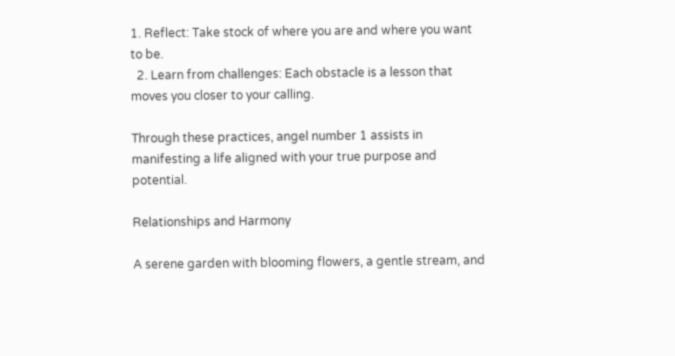1. Reflect: Take stock of where you are and where you want to be.
  2. Learn from challenges: Each obstacle is a lesson that moves you closer to your calling.

Through these practices, angel number 1 assists in manifesting a life aligned with your true purpose and potential.

Relationships and Harmony

A serene garden with blooming flowers, a gentle stream, and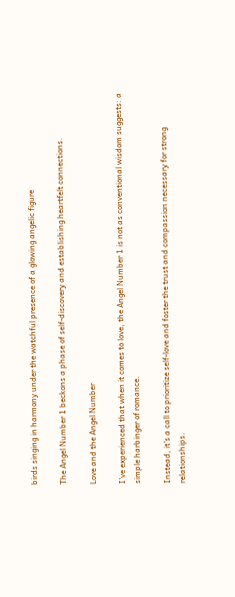birds singing in harmony under the watchful presence of a glowing angelic figure

The Angel Number 1 beckons a phase of self-discovery and establishing heartfelt connections.

Love and the Angel Number

I’ve experienced that when it comes to love, the Angel Number 1 is not as conventional wisdom suggests: a simple harbinger of romance.

Instead, it’s a call to prioritize self-love and foster the trust and compassion necessary for strong relationships.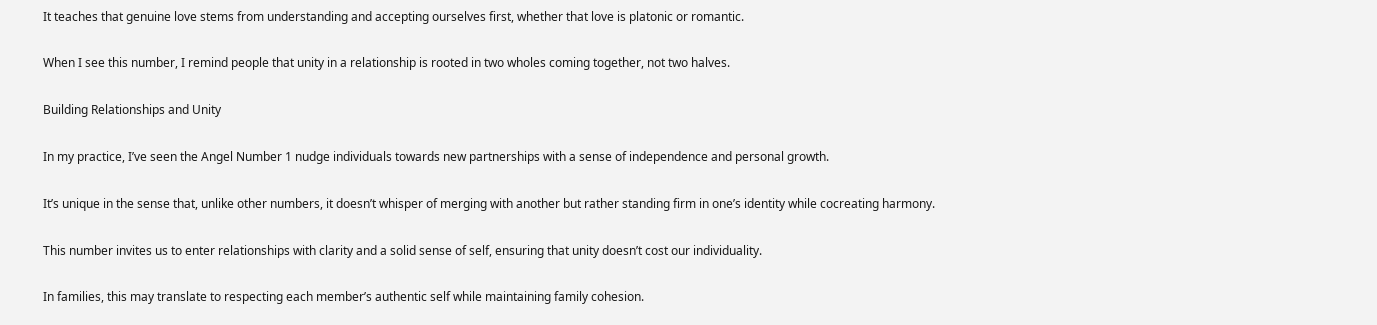It teaches that genuine love stems from understanding and accepting ourselves first, whether that love is platonic or romantic.

When I see this number, I remind people that unity in a relationship is rooted in two wholes coming together, not two halves.

Building Relationships and Unity

In my practice, I’ve seen the Angel Number 1 nudge individuals towards new partnerships with a sense of independence and personal growth.

It’s unique in the sense that, unlike other numbers, it doesn’t whisper of merging with another but rather standing firm in one’s identity while cocreating harmony.

This number invites us to enter relationships with clarity and a solid sense of self, ensuring that unity doesn’t cost our individuality.

In families, this may translate to respecting each member’s authentic self while maintaining family cohesion.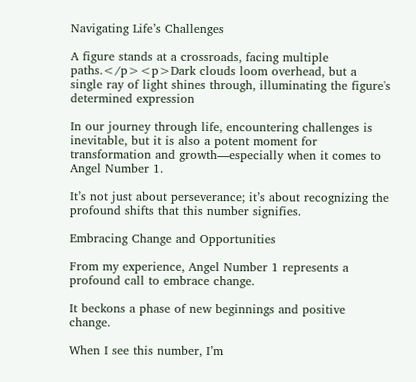Navigating Life’s Challenges

A figure stands at a crossroads, facing multiple paths.</p><p>Dark clouds loom overhead, but a single ray of light shines through, illuminating the figure's determined expression

In our journey through life, encountering challenges is inevitable, but it is also a potent moment for transformation and growth—especially when it comes to Angel Number 1.

It’s not just about perseverance; it’s about recognizing the profound shifts that this number signifies.

Embracing Change and Opportunities

From my experience, Angel Number 1 represents a profound call to embrace change.

It beckons a phase of new beginnings and positive change.

When I see this number, I’m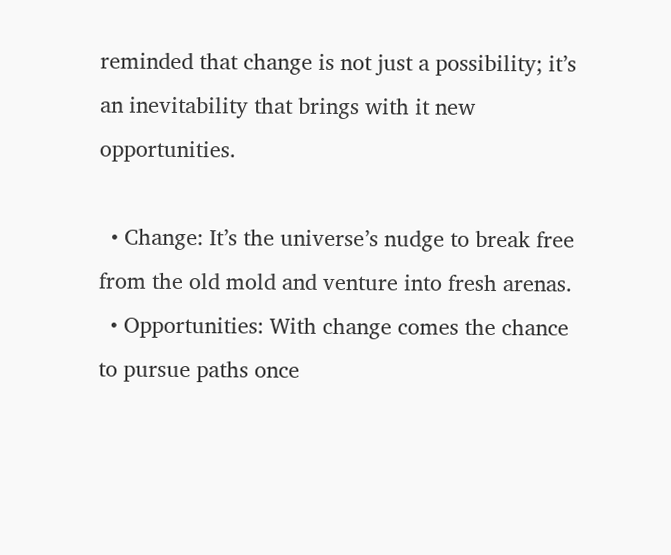reminded that change is not just a possibility; it’s an inevitability that brings with it new opportunities.

  • Change: It’s the universe’s nudge to break free from the old mold and venture into fresh arenas.
  • Opportunities: With change comes the chance to pursue paths once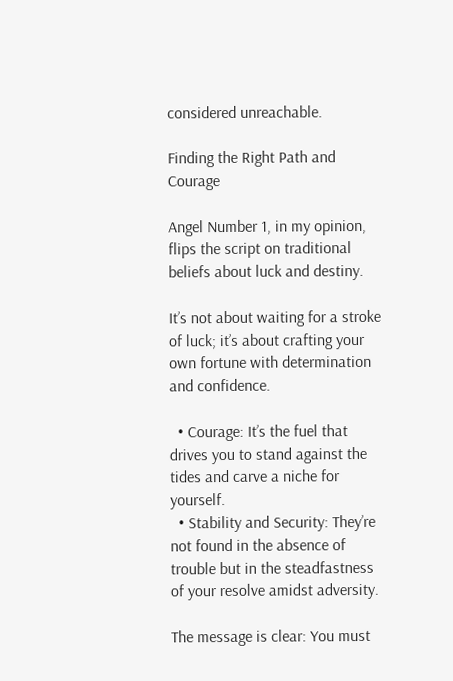considered unreachable.

Finding the Right Path and Courage

Angel Number 1, in my opinion, flips the script on traditional beliefs about luck and destiny.

It’s not about waiting for a stroke of luck; it’s about crafting your own fortune with determination and confidence.

  • Courage: It’s the fuel that drives you to stand against the tides and carve a niche for yourself.
  • Stability and Security: They’re not found in the absence of trouble but in the steadfastness of your resolve amidst adversity.

The message is clear: You must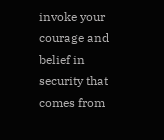invoke your courage and belief in security that comes from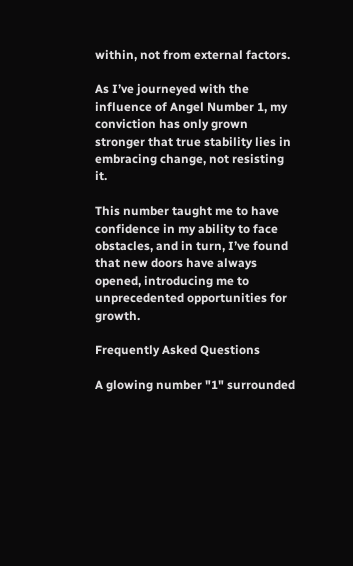within, not from external factors.

As I’ve journeyed with the influence of Angel Number 1, my conviction has only grown stronger that true stability lies in embracing change, not resisting it.

This number taught me to have confidence in my ability to face obstacles, and in turn, I’ve found that new doors have always opened, introducing me to unprecedented opportunities for growth.

Frequently Asked Questions

A glowing number "1" surrounded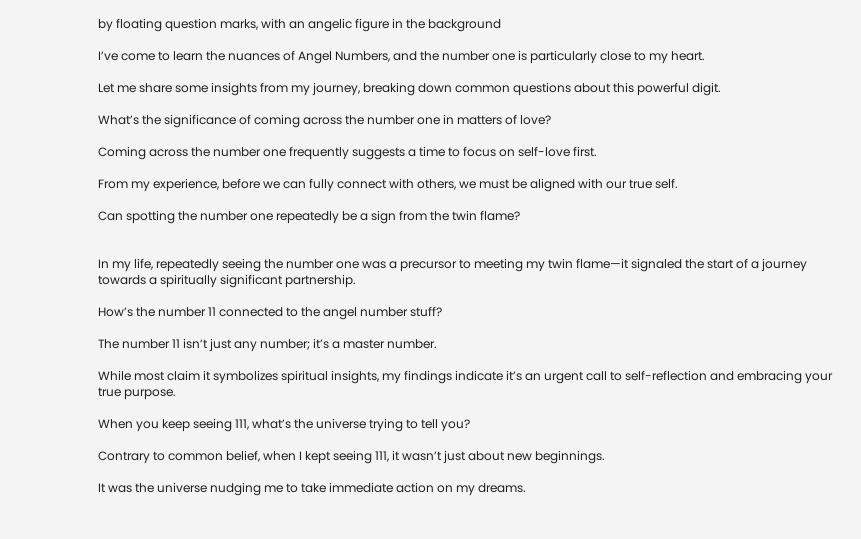by floating question marks, with an angelic figure in the background

I’ve come to learn the nuances of Angel Numbers, and the number one is particularly close to my heart.

Let me share some insights from my journey, breaking down common questions about this powerful digit.

What’s the significance of coming across the number one in matters of love?

Coming across the number one frequently suggests a time to focus on self-love first.

From my experience, before we can fully connect with others, we must be aligned with our true self.

Can spotting the number one repeatedly be a sign from the twin flame?


In my life, repeatedly seeing the number one was a precursor to meeting my twin flame—it signaled the start of a journey towards a spiritually significant partnership.

How’s the number 11 connected to the angel number stuff?

The number 11 isn’t just any number; it’s a master number.

While most claim it symbolizes spiritual insights, my findings indicate it’s an urgent call to self-reflection and embracing your true purpose.

When you keep seeing 111, what’s the universe trying to tell you?

Contrary to common belief, when I kept seeing 111, it wasn’t just about new beginnings.

It was the universe nudging me to take immediate action on my dreams.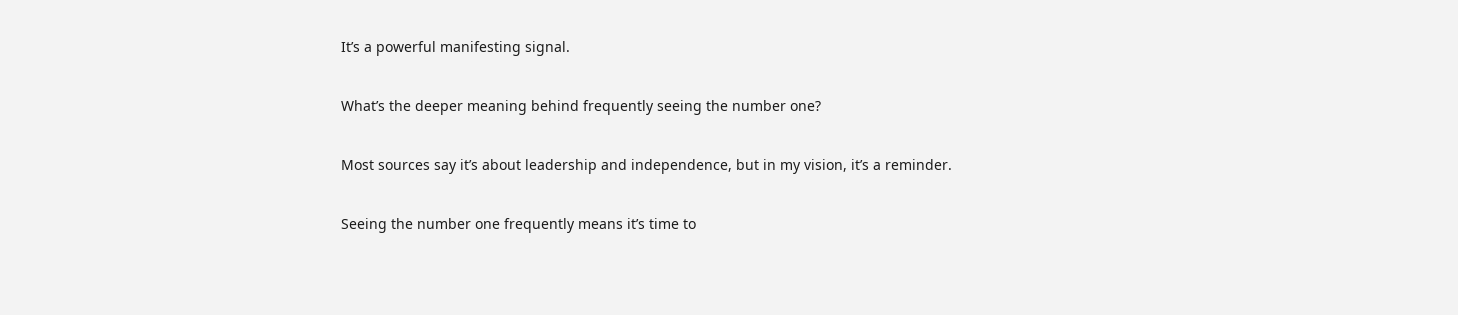It’s a powerful manifesting signal.

What’s the deeper meaning behind frequently seeing the number one?

Most sources say it’s about leadership and independence, but in my vision, it’s a reminder.

Seeing the number one frequently means it’s time to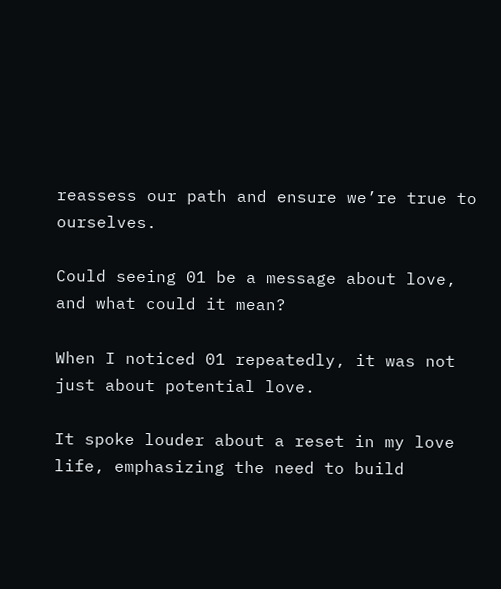reassess our path and ensure we’re true to ourselves.

Could seeing 01 be a message about love, and what could it mean?

When I noticed 01 repeatedly, it was not just about potential love.

It spoke louder about a reset in my love life, emphasizing the need to build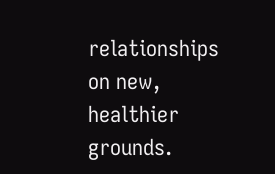relationships on new, healthier grounds.